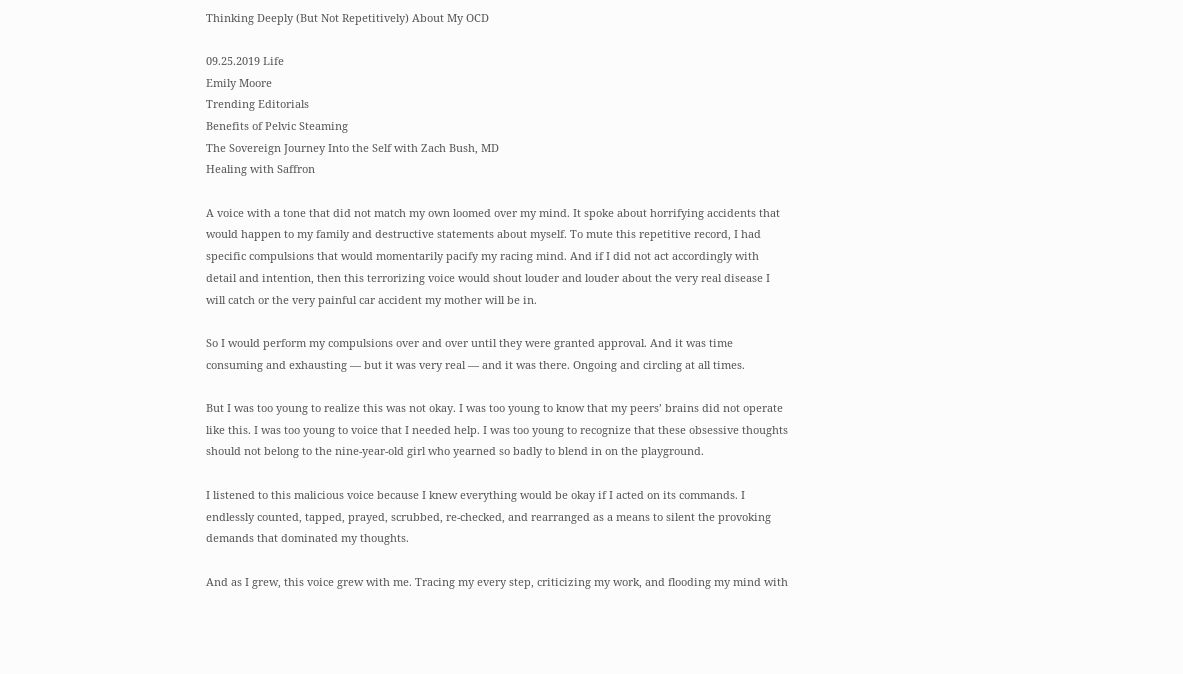Thinking Deeply (But Not Repetitively) About My OCD

09.25.2019 Life
Emily Moore
Trending Editorials
Benefits of Pelvic Steaming
The Sovereign Journey Into the Self with Zach Bush, MD
Healing with Saffron

A voice with a tone that did not match my own loomed over my mind. It spoke about horrifying accidents that would happen to my family and destructive statements about myself. To mute this repetitive record, I had specific compulsions that would momentarily pacify my racing mind. And if I did not act accordingly with detail and intention, then this terrorizing voice would shout louder and louder about the very real disease I will catch or the very painful car accident my mother will be in.

So I would perform my compulsions over and over until they were granted approval. And it was time consuming and exhausting — but it was very real — and it was there. Ongoing and circling at all times.

But I was too young to realize this was not okay. I was too young to know that my peers’ brains did not operate like this. I was too young to voice that I needed help. I was too young to recognize that these obsessive thoughts should not belong to the nine-year-old girl who yearned so badly to blend in on the playground.

I listened to this malicious voice because I knew everything would be okay if I acted on its commands. I endlessly counted, tapped, prayed, scrubbed, re-checked, and rearranged as a means to silent the provoking demands that dominated my thoughts.

And as I grew, this voice grew with me. Tracing my every step, criticizing my work, and flooding my mind with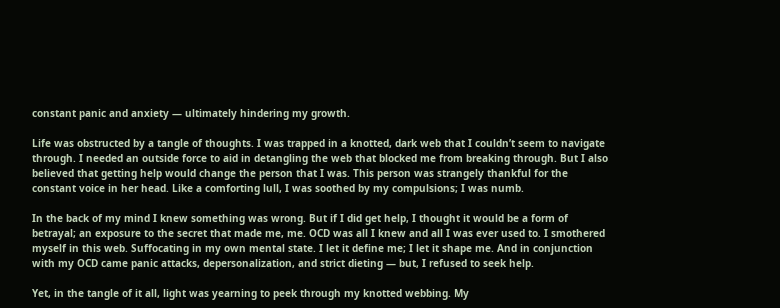constant panic and anxiety — ultimately hindering my growth.

Life was obstructed by a tangle of thoughts. I was trapped in a knotted, dark web that I couldn’t seem to navigate through. I needed an outside force to aid in detangling the web that blocked me from breaking through. But I also believed that getting help would change the person that I was. This person was strangely thankful for the constant voice in her head. Like a comforting lull, I was soothed by my compulsions; I was numb.

In the back of my mind I knew something was wrong. But if I did get help, I thought it would be a form of betrayal; an exposure to the secret that made me, me. OCD was all I knew and all I was ever used to. I smothered myself in this web. Suffocating in my own mental state. I let it define me; I let it shape me. And in conjunction with my OCD came panic attacks, depersonalization, and strict dieting — but, I refused to seek help.

Yet, in the tangle of it all, light was yearning to peek through my knotted webbing. My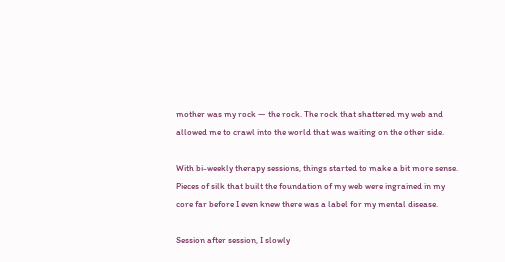mother was my rock — the rock. The rock that shattered my web and allowed me to crawl into the world that was waiting on the other side.

With bi-weekly therapy sessions, things started to make a bit more sense. Pieces of silk that built the foundation of my web were ingrained in my core far before I even knew there was a label for my mental disease.

Session after session, I slowly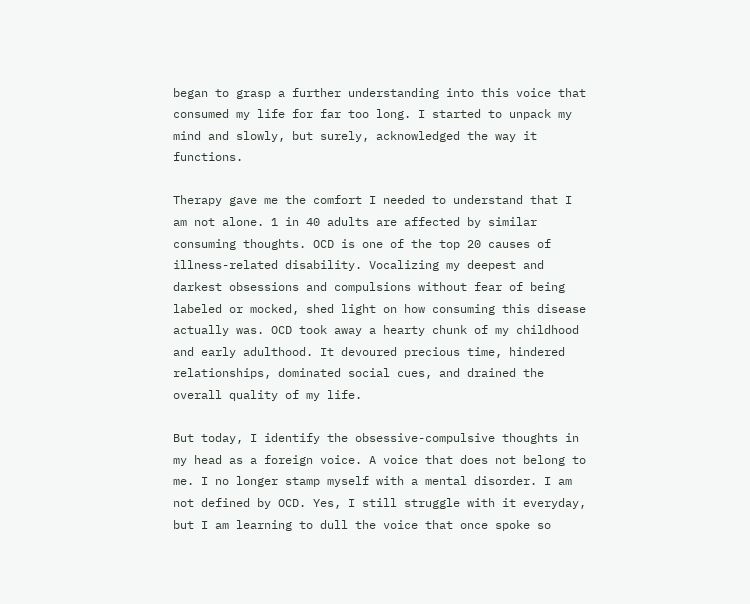began to grasp a further understanding into this voice that consumed my life for far too long. I started to unpack my mind and slowly, but surely, acknowledged the way it functions.

Therapy gave me the comfort I needed to understand that I am not alone. 1 in 40 adults are affected by similar consuming thoughts. OCD is one of the top 20 causes of illness-related disability. Vocalizing my deepest and darkest obsessions and compulsions without fear of being labeled or mocked, shed light on how consuming this disease actually was. OCD took away a hearty chunk of my childhood and early adulthood. It devoured precious time, hindered relationships, dominated social cues, and drained the overall quality of my life.

But today, I identify the obsessive-compulsive thoughts in my head as a foreign voice. A voice that does not belong to me. I no longer stamp myself with a mental disorder. I am not defined by OCD. Yes, I still struggle with it everyday, but I am learning to dull the voice that once spoke so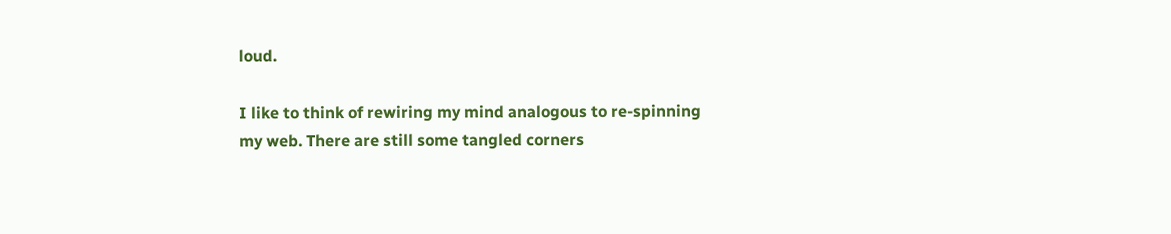loud.

I like to think of rewiring my mind analogous to re-spinning my web. There are still some tangled corners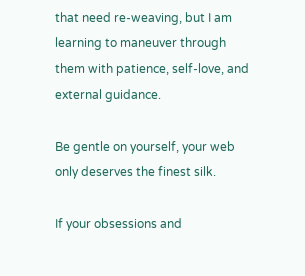that need re-weaving, but I am learning to maneuver through them with patience, self-love, and external guidance.

Be gentle on yourself, your web only deserves the finest silk.

If your obsessions and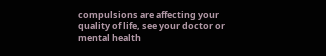compulsions are affecting your quality of life, see your doctor or mental health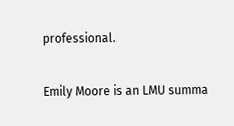professional.

Emily Moore is an LMU summa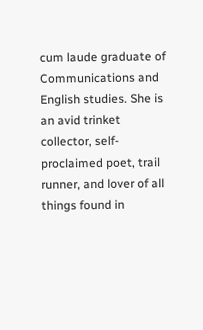cum laude graduate of Communications and English studies. She is an avid trinket collector, self-proclaimed poet, trail runner, and lover of all things found in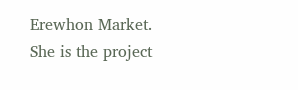Erewhon Market. She is the project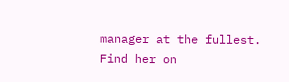manager at the fullest. Find her on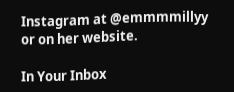Instagram at @emmmmillyy or on her website.

In Your Inbox